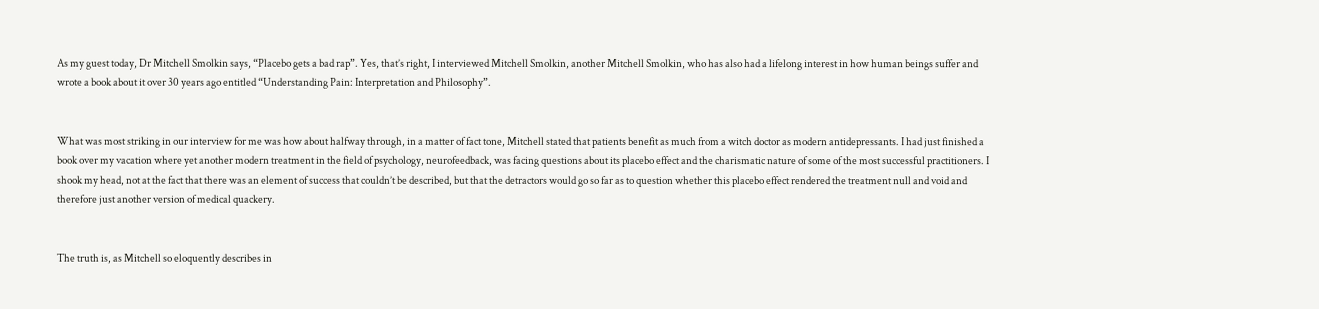As my guest today, Dr Mitchell Smolkin says, “Placebo gets a bad rap”. Yes, that’s right, I interviewed Mitchell Smolkin, another Mitchell Smolkin, who has also had a lifelong interest in how human beings suffer and wrote a book about it over 30 years ago entitled “Understanding Pain: Interpretation and Philosophy”.


What was most striking in our interview for me was how about halfway through, in a matter of fact tone, Mitchell stated that patients benefit as much from a witch doctor as modern antidepressants. I had just finished a book over my vacation where yet another modern treatment in the field of psychology, neurofeedback, was facing questions about its placebo effect and the charismatic nature of some of the most successful practitioners. I shook my head, not at the fact that there was an element of success that couldn’t be described, but that the detractors would go so far as to question whether this placebo effect rendered the treatment null and void and therefore just another version of medical quackery.


The truth is, as Mitchell so eloquently describes in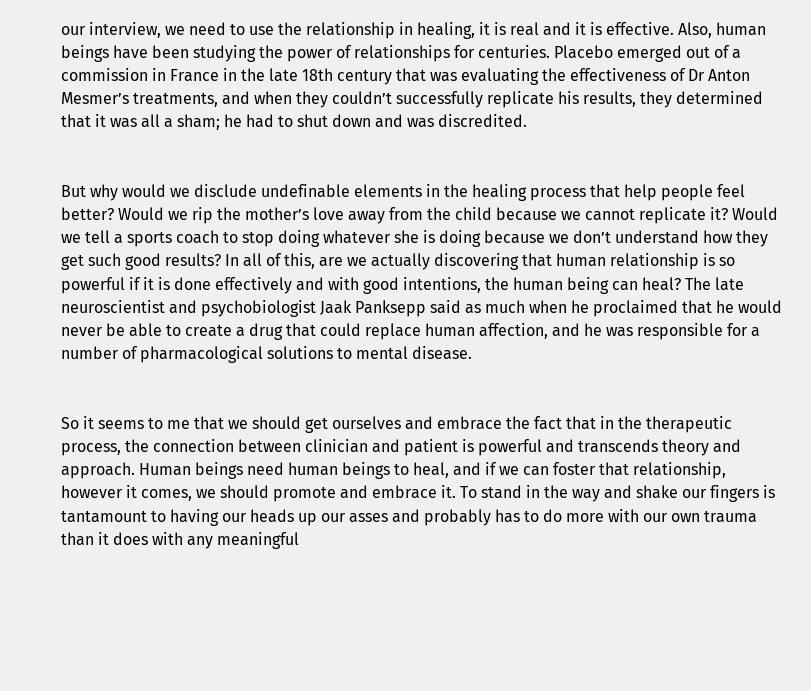our interview, we need to use the relationship in healing, it is real and it is effective. Also, human beings have been studying the power of relationships for centuries. Placebo emerged out of a commission in France in the late 18th century that was evaluating the effectiveness of Dr Anton Mesmer’s treatments, and when they couldn’t successfully replicate his results, they determined that it was all a sham; he had to shut down and was discredited.


But why would we disclude undefinable elements in the healing process that help people feel better? Would we rip the mother’s love away from the child because we cannot replicate it? Would we tell a sports coach to stop doing whatever she is doing because we don’t understand how they get such good results? In all of this, are we actually discovering that human relationship is so powerful if it is done effectively and with good intentions, the human being can heal? The late neuroscientist and psychobiologist Jaak Panksepp said as much when he proclaimed that he would never be able to create a drug that could replace human affection, and he was responsible for a number of pharmacological solutions to mental disease.


So it seems to me that we should get ourselves and embrace the fact that in the therapeutic process, the connection between clinician and patient is powerful and transcends theory and approach. Human beings need human beings to heal, and if we can foster that relationship, however it comes, we should promote and embrace it. To stand in the way and shake our fingers is tantamount to having our heads up our asses and probably has to do more with our own trauma than it does with any meaningful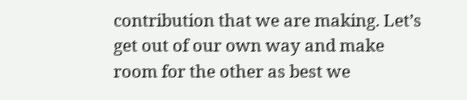contribution that we are making. Let’s get out of our own way and make room for the other as best we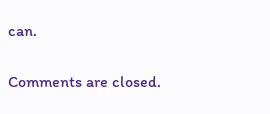can.

Comments are closed.